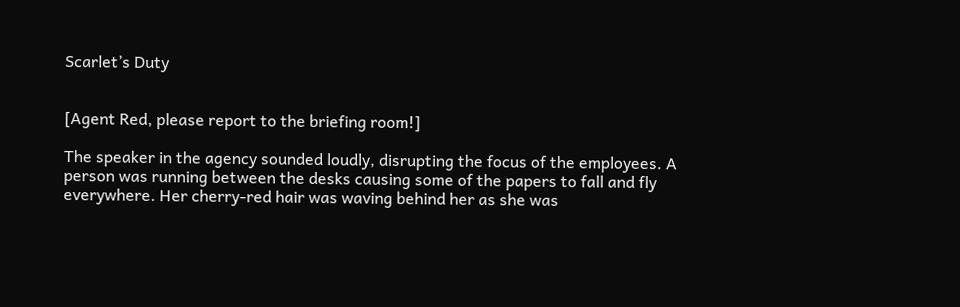Scarlet’s Duty


[Agent Red, please report to the briefing room!]

The speaker in the agency sounded loudly, disrupting the focus of the employees. A person was running between the desks causing some of the papers to fall and fly everywhere. Her cherry-red hair was waving behind her as she was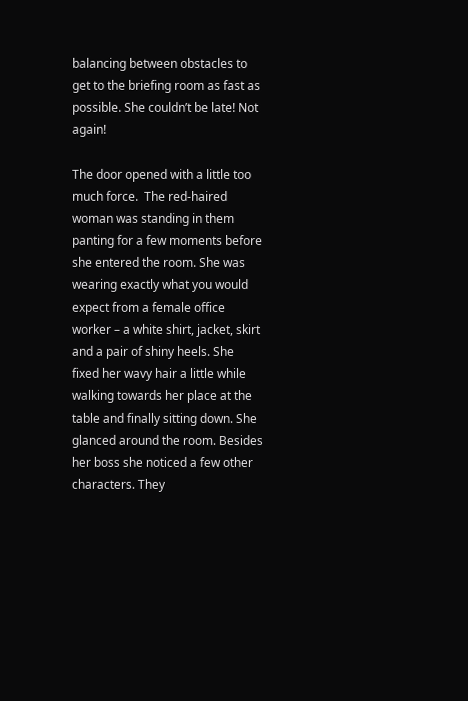balancing between obstacles to get to the briefing room as fast as possible. She couldn’t be late! Not again!

The door opened with a little too much force.  The red-haired woman was standing in them  panting for a few moments before she entered the room. She was wearing exactly what you would expect from a female office worker – a white shirt, jacket, skirt and a pair of shiny heels. She fixed her wavy hair a little while walking towards her place at the table and finally sitting down. She glanced around the room. Besides her boss she noticed a few other characters. They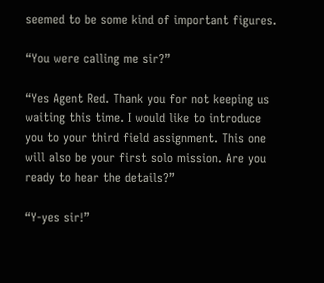seemed to be some kind of important figures.

“You were calling me sir?”

“Yes Agent Red. Thank you for not keeping us waiting this time. I would like to introduce you to your third field assignment. This one will also be your first solo mission. Are you ready to hear the details?”

“Y-yes sir!”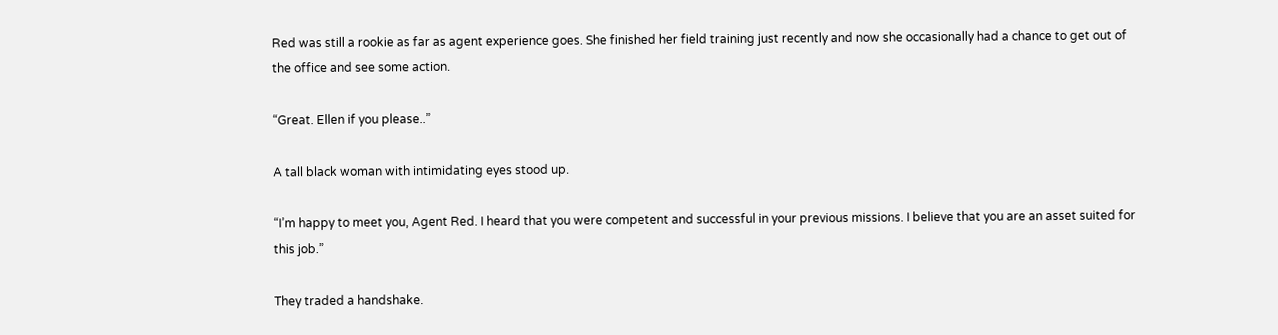Red was still a rookie as far as agent experience goes. She finished her field training just recently and now she occasionally had a chance to get out of the office and see some action.

“Great. Ellen if you please..”

A tall black woman with intimidating eyes stood up.

“I’m happy to meet you, Agent Red. I heard that you were competent and successful in your previous missions. I believe that you are an asset suited for this job.”

They traded a handshake.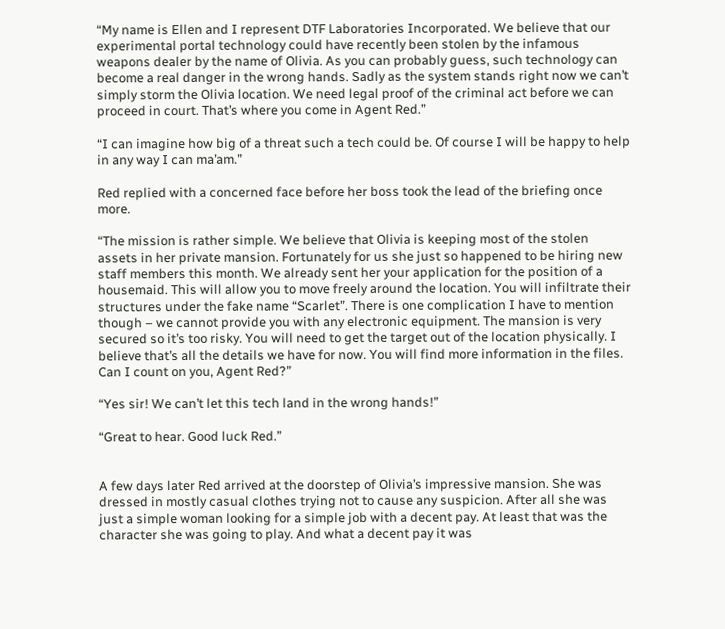“My name is Ellen and I represent DTF Laboratories Incorporated. We believe that our experimental portal technology could have recently been stolen by the infamous weapons dealer by the name of Olivia. As you can probably guess, such technology can become a real danger in the wrong hands. Sadly as the system stands right now we can’t simply storm the Olivia location. We need legal proof of the criminal act before we can proceed in court. That’s where you come in Agent Red.”

“I can imagine how big of a threat such a tech could be. Of course I will be happy to help in any way I can ma’am.”

Red replied with a concerned face before her boss took the lead of the briefing once more.

“The mission is rather simple. We believe that Olivia is keeping most of the stolen assets in her private mansion. Fortunately for us she just so happened to be hiring new staff members this month. We already sent her your application for the position of a housemaid. This will allow you to move freely around the location. You will infiltrate their structures under the fake name “Scarlet”. There is one complication I have to mention though – we cannot provide you with any electronic equipment. The mansion is very secured so it’s too risky. You will need to get the target out of the location physically. I believe that’s all the details we have for now. You will find more information in the files. Can I count on you, Agent Red?”

“Yes sir! We can’t let this tech land in the wrong hands!”

“Great to hear. Good luck Red.”


A few days later Red arrived at the doorstep of Olivia’s impressive mansion. She was dressed in mostly casual clothes trying not to cause any suspicion. After all she was just a simple woman looking for a simple job with a decent pay. At least that was the character she was going to play. And what a decent pay it was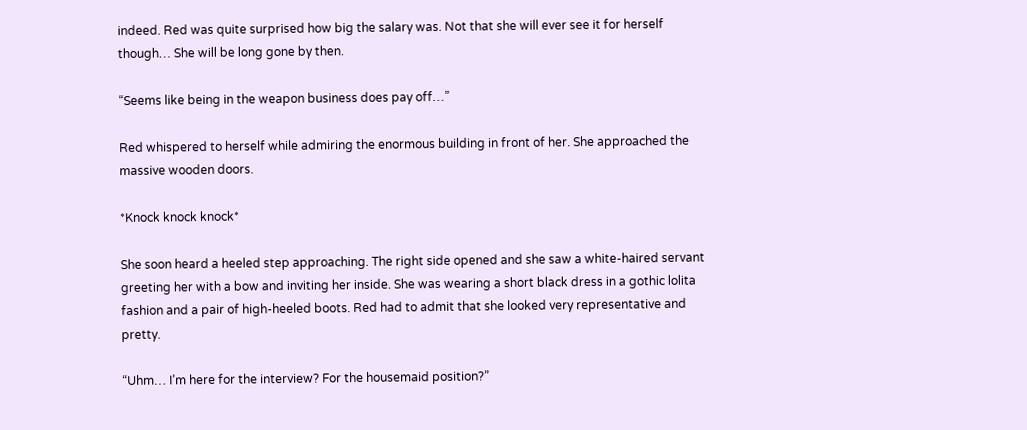indeed. Red was quite surprised how big the salary was. Not that she will ever see it for herself though… She will be long gone by then.

“Seems like being in the weapon business does pay off…”

Red whispered to herself while admiring the enormous building in front of her. She approached the massive wooden doors.

*Knock knock knock*

She soon heard a heeled step approaching. The right side opened and she saw a white-haired servant greeting her with a bow and inviting her inside. She was wearing a short black dress in a gothic lolita fashion and a pair of high-heeled boots. Red had to admit that she looked very representative and pretty.

“Uhm… I’m here for the interview? For the housemaid position?”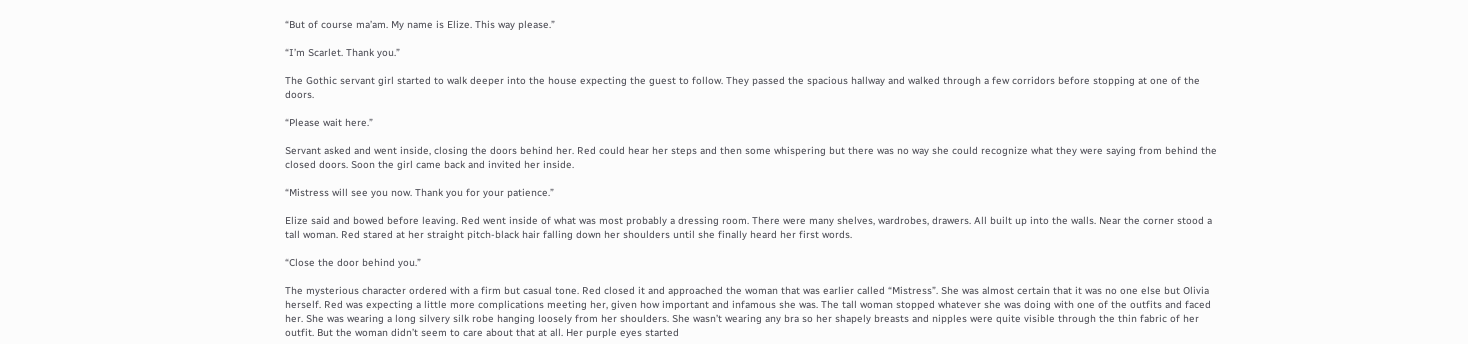“But of course ma’am. My name is Elize. This way please.”

“I’m Scarlet. Thank you.”

The Gothic servant girl started to walk deeper into the house expecting the guest to follow. They passed the spacious hallway and walked through a few corridors before stopping at one of the doors.

“Please wait here.”

Servant asked and went inside, closing the doors behind her. Red could hear her steps and then some whispering but there was no way she could recognize what they were saying from behind the closed doors. Soon the girl came back and invited her inside.

“Mistress will see you now. Thank you for your patience.”

Elize said and bowed before leaving. Red went inside of what was most probably a dressing room. There were many shelves, wardrobes, drawers. All built up into the walls. Near the corner stood a tall woman. Red stared at her straight pitch-black hair falling down her shoulders until she finally heard her first words.

“Close the door behind you.”

The mysterious character ordered with a firm but casual tone. Red closed it and approached the woman that was earlier called “Mistress”. She was almost certain that it was no one else but Olivia herself. Red was expecting a little more complications meeting her, given how important and infamous she was. The tall woman stopped whatever she was doing with one of the outfits and faced her. She was wearing a long silvery silk robe hanging loosely from her shoulders. She wasn’t wearing any bra so her shapely breasts and nipples were quite visible through the thin fabric of her outfit. But the woman didn’t seem to care about that at all. Her purple eyes started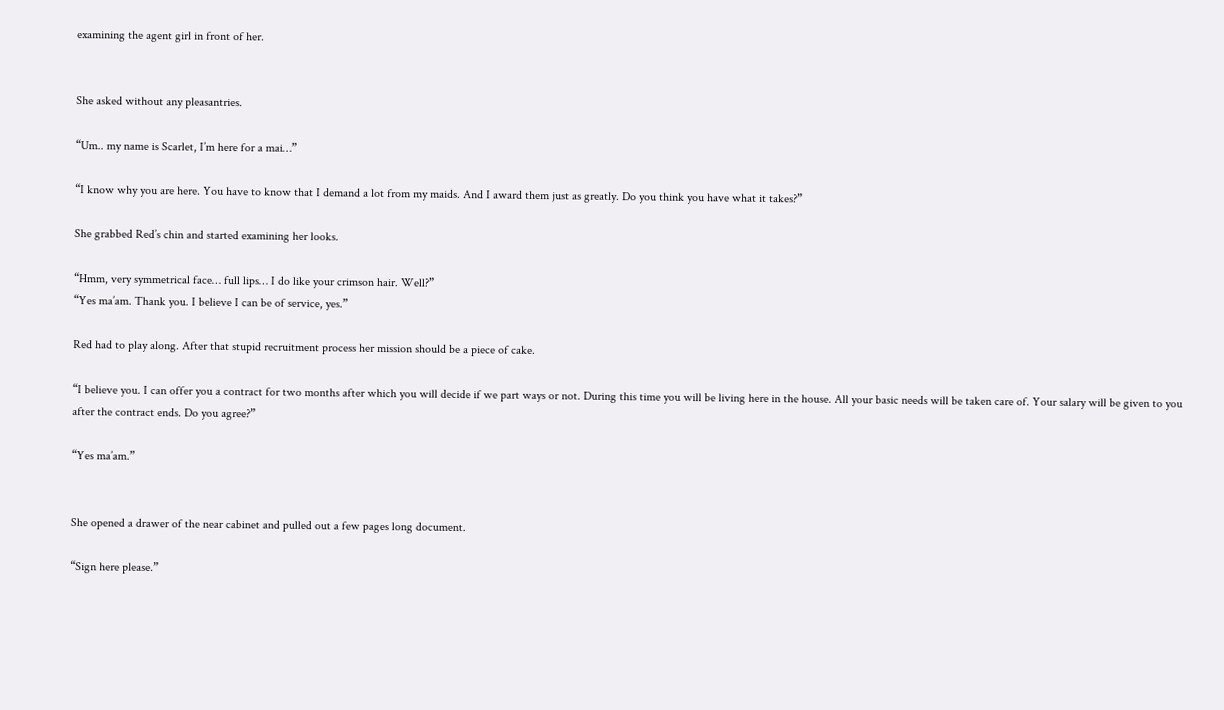examining the agent girl in front of her.


She asked without any pleasantries.

“Um.. my name is Scarlet, I’m here for a mai…”

“I know why you are here. You have to know that I demand a lot from my maids. And I award them just as greatly. Do you think you have what it takes?”

She grabbed Red’s chin and started examining her looks.

“Hmm, very symmetrical face… full lips… I do like your crimson hair. Well?”
“Yes ma’am. Thank you. I believe I can be of service, yes.”

Red had to play along. After that stupid recruitment process her mission should be a piece of cake.

“I believe you. I can offer you a contract for two months after which you will decide if we part ways or not. During this time you will be living here in the house. All your basic needs will be taken care of. Your salary will be given to you after the contract ends. Do you agree?”

“Yes ma’am.”


She opened a drawer of the near cabinet and pulled out a few pages long document.

“Sign here please.”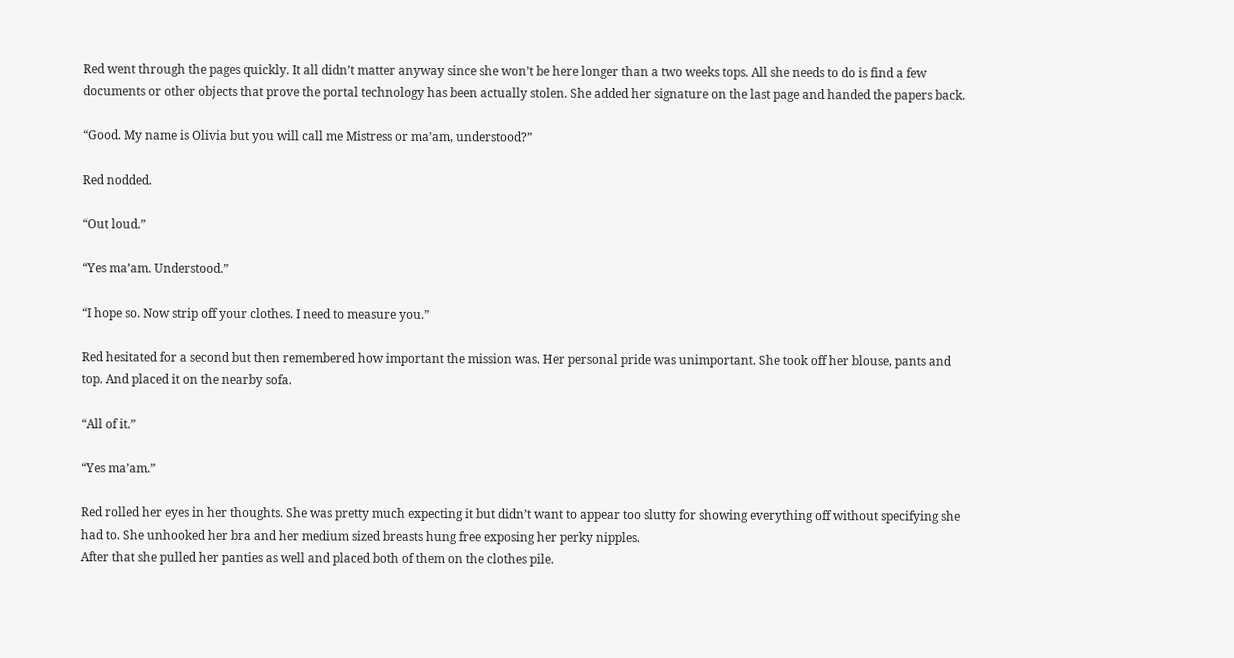Red went through the pages quickly. It all didn’t matter anyway since she won’t be here longer than a two weeks tops. All she needs to do is find a few documents or other objects that prove the portal technology has been actually stolen. She added her signature on the last page and handed the papers back.

“Good. My name is Olivia but you will call me Mistress or ma’am, understood?”

Red nodded.

“Out loud.”

“Yes ma’am. Understood.”

“I hope so. Now strip off your clothes. I need to measure you.”

Red hesitated for a second but then remembered how important the mission was. Her personal pride was unimportant. She took off her blouse, pants and top. And placed it on the nearby sofa.

“All of it.”

“Yes ma’am.”

Red rolled her eyes in her thoughts. She was pretty much expecting it but didn’t want to appear too slutty for showing everything off without specifying she had to. She unhooked her bra and her medium sized breasts hung free exposing her perky nipples.
After that she pulled her panties as well and placed both of them on the clothes pile.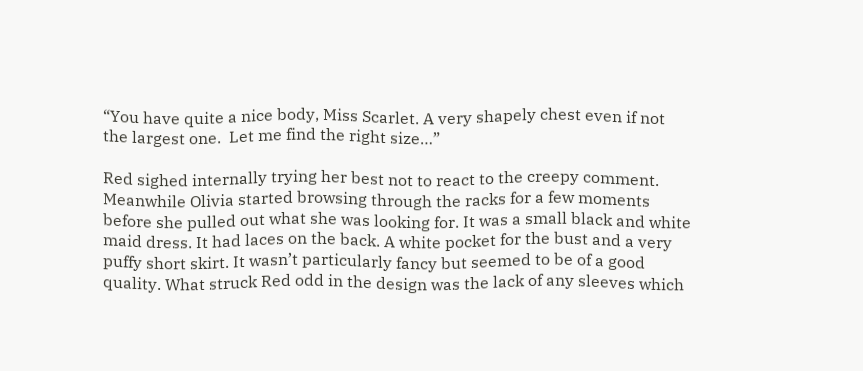“You have quite a nice body, Miss Scarlet. A very shapely chest even if not the largest one.  Let me find the right size…”

Red sighed internally trying her best not to react to the creepy comment. Meanwhile Olivia started browsing through the racks for a few moments before she pulled out what she was looking for. It was a small black and white maid dress. It had laces on the back. A white pocket for the bust and a very puffy short skirt. It wasn’t particularly fancy but seemed to be of a good quality. What struck Red odd in the design was the lack of any sleeves which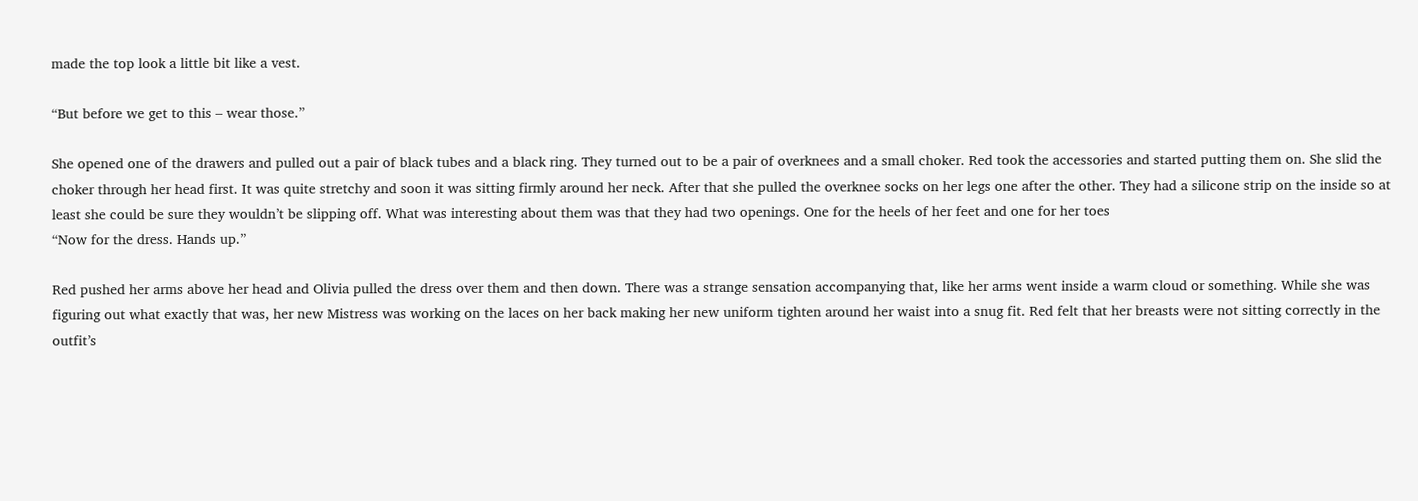made the top look a little bit like a vest.

“But before we get to this – wear those.”

She opened one of the drawers and pulled out a pair of black tubes and a black ring. They turned out to be a pair of overknees and a small choker. Red took the accessories and started putting them on. She slid the choker through her head first. It was quite stretchy and soon it was sitting firmly around her neck. After that she pulled the overknee socks on her legs one after the other. They had a silicone strip on the inside so at least she could be sure they wouldn’t be slipping off. What was interesting about them was that they had two openings. One for the heels of her feet and one for her toes
“Now for the dress. Hands up.”

Red pushed her arms above her head and Olivia pulled the dress over them and then down. There was a strange sensation accompanying that, like her arms went inside a warm cloud or something. While she was figuring out what exactly that was, her new Mistress was working on the laces on her back making her new uniform tighten around her waist into a snug fit. Red felt that her breasts were not sitting correctly in the outfit’s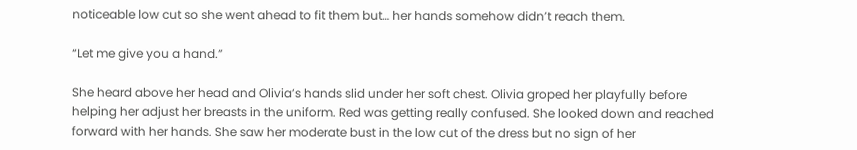noticeable low cut so she went ahead to fit them but… her hands somehow didn’t reach them.

“Let me give you a hand.”

She heard above her head and Olivia’s hands slid under her soft chest. Olivia groped her playfully before helping her adjust her breasts in the uniform. Red was getting really confused. She looked down and reached forward with her hands. She saw her moderate bust in the low cut of the dress but no sign of her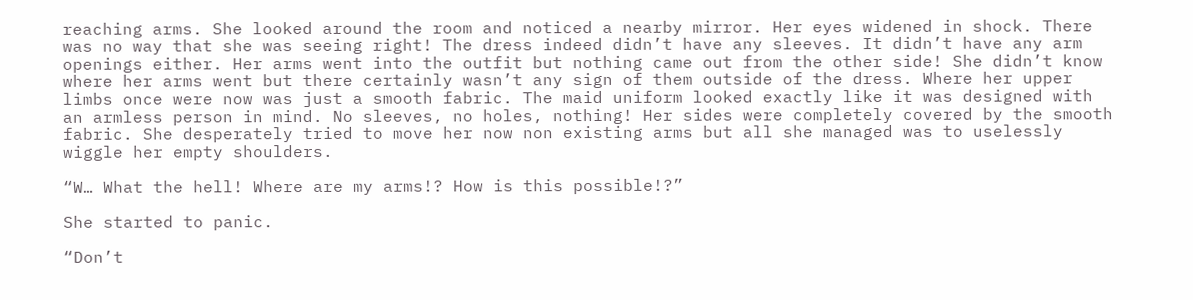reaching arms. She looked around the room and noticed a nearby mirror. Her eyes widened in shock. There was no way that she was seeing right! The dress indeed didn’t have any sleeves. It didn’t have any arm openings either. Her arms went into the outfit but nothing came out from the other side! She didn’t know where her arms went but there certainly wasn’t any sign of them outside of the dress. Where her upper limbs once were now was just a smooth fabric. The maid uniform looked exactly like it was designed with an armless person in mind. No sleeves, no holes, nothing! Her sides were completely covered by the smooth fabric. She desperately tried to move her now non existing arms but all she managed was to uselessly wiggle her empty shoulders.

“W… What the hell! Where are my arms!? How is this possible!?”

She started to panic.

“Don’t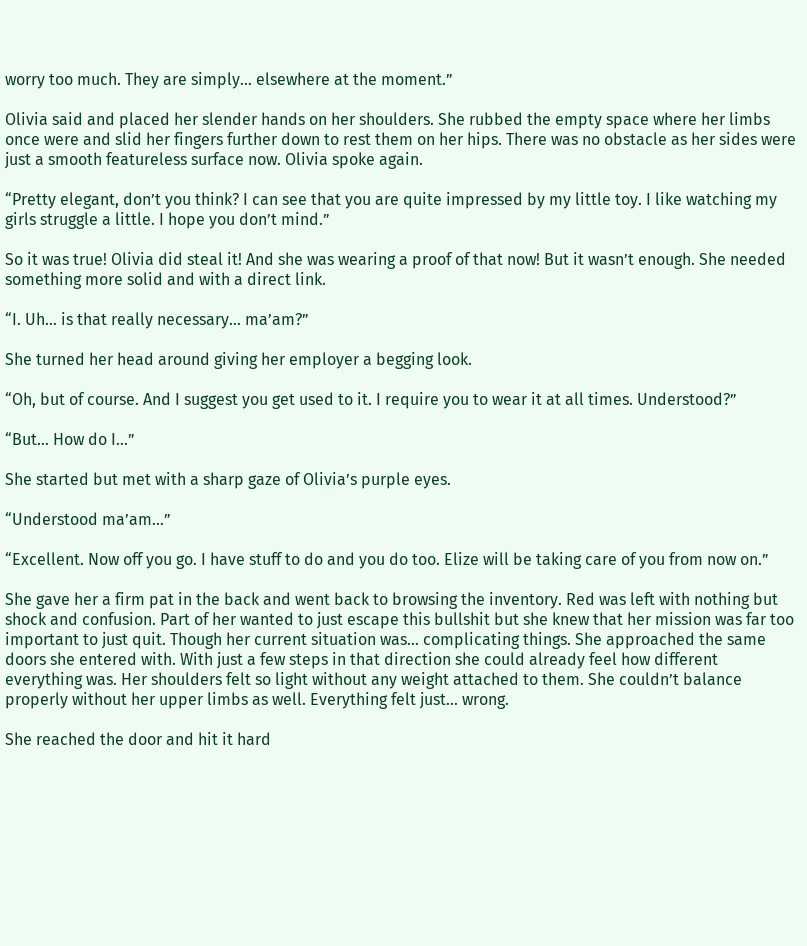worry too much. They are simply… elsewhere at the moment.”

Olivia said and placed her slender hands on her shoulders. She rubbed the empty space where her limbs once were and slid her fingers further down to rest them on her hips. There was no obstacle as her sides were just a smooth featureless surface now. Olivia spoke again.

“Pretty elegant, don’t you think? I can see that you are quite impressed by my little toy. I like watching my girls struggle a little. I hope you don’t mind.”

So it was true! Olivia did steal it! And she was wearing a proof of that now! But it wasn’t enough. She needed something more solid and with a direct link.

“I. Uh… is that really necessary… ma’am?”

She turned her head around giving her employer a begging look.

“Oh, but of course. And I suggest you get used to it. I require you to wear it at all times. Understood?”

“But… How do I…”

She started but met with a sharp gaze of Olivia’s purple eyes.

“Understood ma’am…”

“Excellent. Now off you go. I have stuff to do and you do too. Elize will be taking care of you from now on.”

She gave her a firm pat in the back and went back to browsing the inventory. Red was left with nothing but shock and confusion. Part of her wanted to just escape this bullshit but she knew that her mission was far too important to just quit. Though her current situation was… complicating things. She approached the same doors she entered with. With just a few steps in that direction she could already feel how different everything was. Her shoulders felt so light without any weight attached to them. She couldn’t balance properly without her upper limbs as well. Everything felt just… wrong.

She reached the door and hit it hard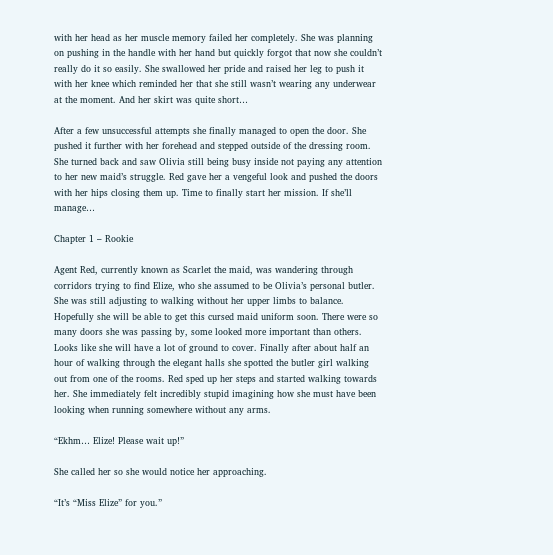with her head as her muscle memory failed her completely. She was planning on pushing in the handle with her hand but quickly forgot that now she couldn’t really do it so easily. She swallowed her pride and raised her leg to push it with her knee which reminded her that she still wasn’t wearing any underwear at the moment. And her skirt was quite short…

After a few unsuccessful attempts she finally managed to open the door. She pushed it further with her forehead and stepped outside of the dressing room. She turned back and saw Olivia still being busy inside not paying any attention to her new maid’s struggle. Red gave her a vengeful look and pushed the doors with her hips closing them up. Time to finally start her mission. If she’ll manage…

Chapter 1 – Rookie

Agent Red, currently known as Scarlet the maid, was wandering through corridors trying to find Elize, who she assumed to be Olivia’s personal butler. She was still adjusting to walking without her upper limbs to balance. Hopefully she will be able to get this cursed maid uniform soon. There were so many doors she was passing by, some looked more important than others. Looks like she will have a lot of ground to cover. Finally after about half an hour of walking through the elegant halls she spotted the butler girl walking out from one of the rooms. Red sped up her steps and started walking towards her. She immediately felt incredibly stupid imagining how she must have been looking when running somewhere without any arms.

“Ekhm… Elize! Please wait up!”

She called her so she would notice her approaching.

“It’s “Miss Elize” for you.”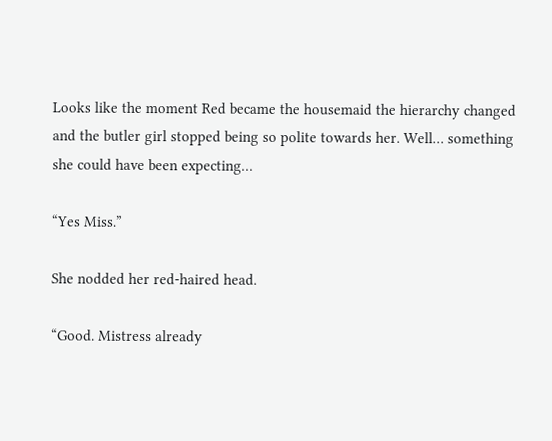Looks like the moment Red became the housemaid the hierarchy changed and the butler girl stopped being so polite towards her. Well… something she could have been expecting…

“Yes Miss.”

She nodded her red-haired head.

“Good. Mistress already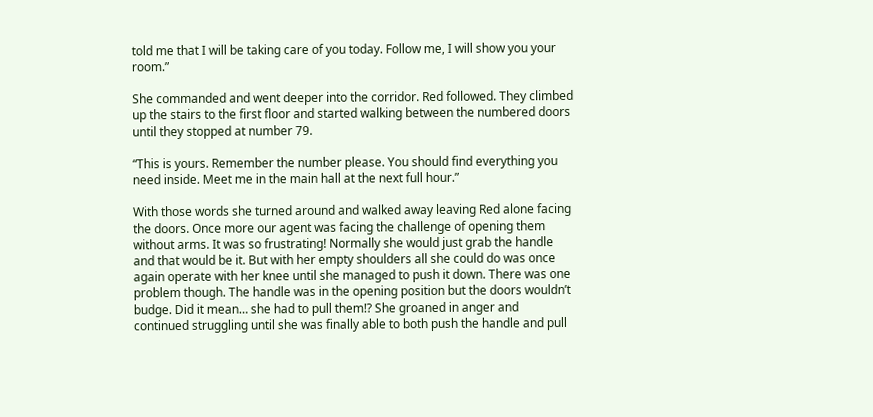told me that I will be taking care of you today. Follow me, I will show you your room.”

She commanded and went deeper into the corridor. Red followed. They climbed up the stairs to the first floor and started walking between the numbered doors until they stopped at number 79.

“This is yours. Remember the number please. You should find everything you need inside. Meet me in the main hall at the next full hour.”

With those words she turned around and walked away leaving Red alone facing the doors. Once more our agent was facing the challenge of opening them without arms. It was so frustrating! Normally she would just grab the handle and that would be it. But with her empty shoulders all she could do was once again operate with her knee until she managed to push it down. There was one problem though. The handle was in the opening position but the doors wouldn’t budge. Did it mean… she had to pull them!? She groaned in anger and continued struggling until she was finally able to both push the handle and pull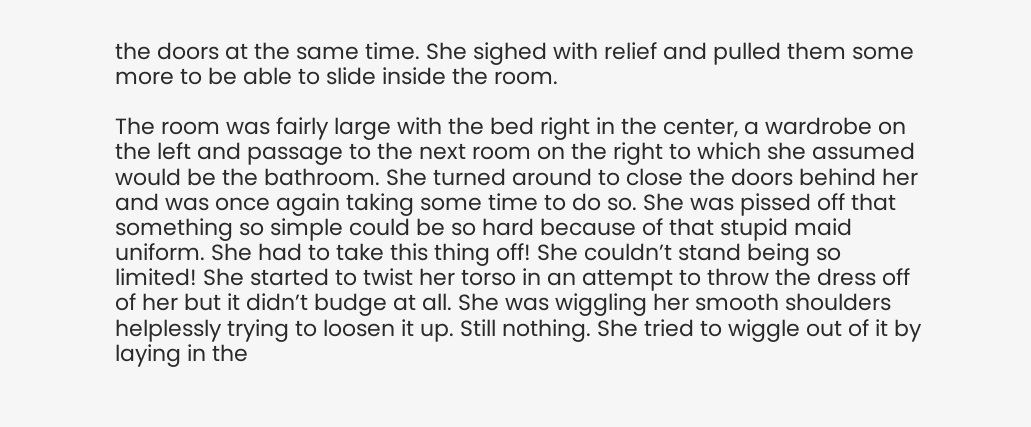the doors at the same time. She sighed with relief and pulled them some more to be able to slide inside the room.

The room was fairly large with the bed right in the center, a wardrobe on the left and passage to the next room on the right to which she assumed would be the bathroom. She turned around to close the doors behind her and was once again taking some time to do so. She was pissed off that something so simple could be so hard because of that stupid maid uniform. She had to take this thing off! She couldn’t stand being so limited! She started to twist her torso in an attempt to throw the dress off of her but it didn’t budge at all. She was wiggling her smooth shoulders helplessly trying to loosen it up. Still nothing. She tried to wiggle out of it by laying in the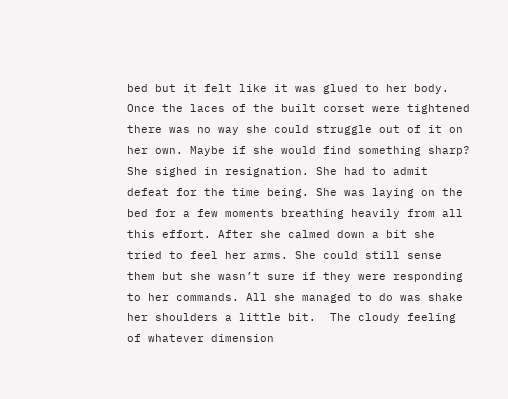bed but it felt like it was glued to her body. Once the laces of the built corset were tightened there was no way she could struggle out of it on her own. Maybe if she would find something sharp? She sighed in resignation. She had to admit defeat for the time being. She was laying on the bed for a few moments breathing heavily from all this effort. After she calmed down a bit she tried to feel her arms. She could still sense them but she wasn’t sure if they were responding to her commands. All she managed to do was shake her shoulders a little bit.  The cloudy feeling of whatever dimension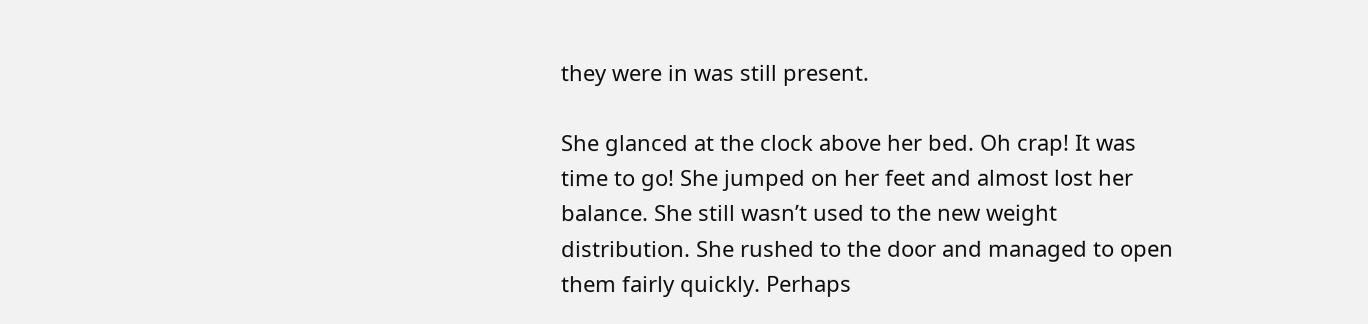they were in was still present.

She glanced at the clock above her bed. Oh crap! It was time to go! She jumped on her feet and almost lost her balance. She still wasn’t used to the new weight distribution. She rushed to the door and managed to open them fairly quickly. Perhaps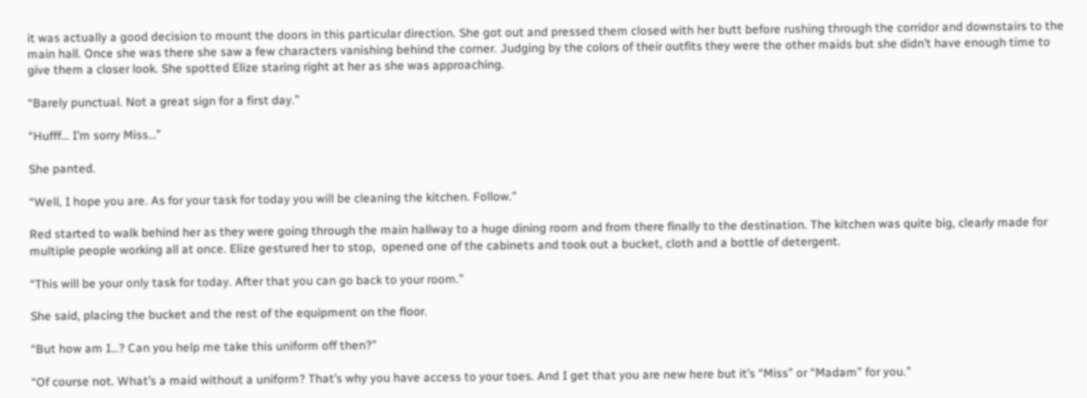it was actually a good decision to mount the doors in this particular direction. She got out and pressed them closed with her butt before rushing through the corridor and downstairs to the main hall. Once she was there she saw a few characters vanishing behind the corner. Judging by the colors of their outfits they were the other maids but she didn’t have enough time to give them a closer look. She spotted Elize staring right at her as she was approaching.

“Barely punctual. Not a great sign for a first day.”

“Hufff… I’m sorry Miss…”

She panted.

“Well, I hope you are. As for your task for today you will be cleaning the kitchen. Follow.”

Red started to walk behind her as they were going through the main hallway to a huge dining room and from there finally to the destination. The kitchen was quite big, clearly made for multiple people working all at once. Elize gestured her to stop,  opened one of the cabinets and took out a bucket, cloth and a bottle of detergent.

“This will be your only task for today. After that you can go back to your room.”

She said, placing the bucket and the rest of the equipment on the floor.

“But how am I…? Can you help me take this uniform off then?”

“Of course not. What’s a maid without a uniform? That’s why you have access to your toes. And I get that you are new here but it’s “Miss” or “Madam” for you.”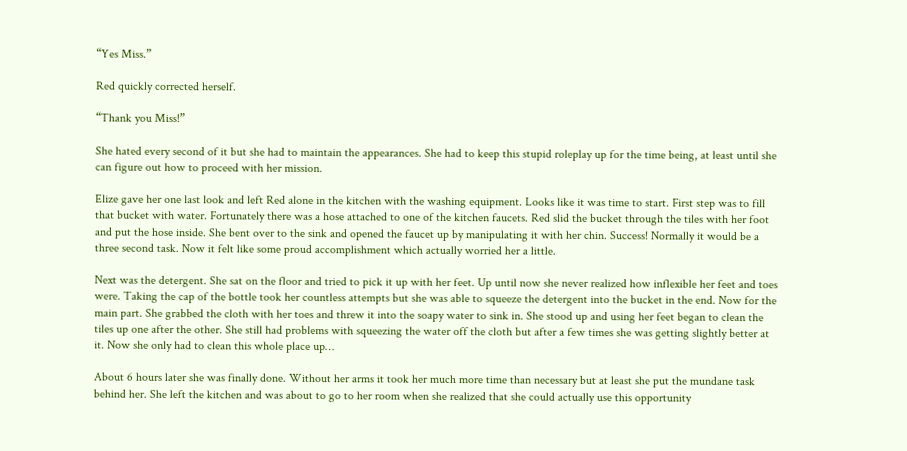“Yes Miss.”

Red quickly corrected herself.

“Thank you Miss!”

She hated every second of it but she had to maintain the appearances. She had to keep this stupid roleplay up for the time being, at least until she can figure out how to proceed with her mission.

Elize gave her one last look and left Red alone in the kitchen with the washing equipment. Looks like it was time to start. First step was to fill that bucket with water. Fortunately there was a hose attached to one of the kitchen faucets. Red slid the bucket through the tiles with her foot and put the hose inside. She bent over to the sink and opened the faucet up by manipulating it with her chin. Success! Normally it would be a three second task. Now it felt like some proud accomplishment which actually worried her a little.

Next was the detergent. She sat on the floor and tried to pick it up with her feet. Up until now she never realized how inflexible her feet and toes were. Taking the cap of the bottle took her countless attempts but she was able to squeeze the detergent into the bucket in the end. Now for the main part. She grabbed the cloth with her toes and threw it into the soapy water to sink in. She stood up and using her feet began to clean the tiles up one after the other. She still had problems with squeezing the water off the cloth but after a few times she was getting slightly better at it. Now she only had to clean this whole place up…

About 6 hours later she was finally done. Without her arms it took her much more time than necessary but at least she put the mundane task behind her. She left the kitchen and was about to go to her room when she realized that she could actually use this opportunity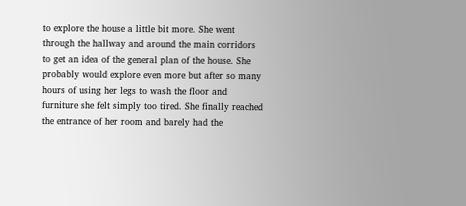to explore the house a little bit more. She went through the hallway and around the main corridors to get an idea of the general plan of the house. She probably would explore even more but after so many hours of using her legs to wash the floor and furniture she felt simply too tired. She finally reached the entrance of her room and barely had the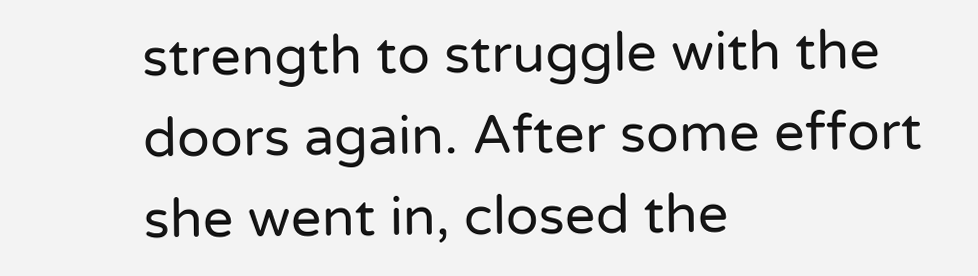strength to struggle with the doors again. After some effort she went in, closed the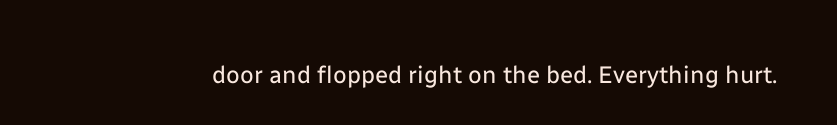door and flopped right on the bed. Everything hurt.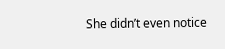She didn’t even notice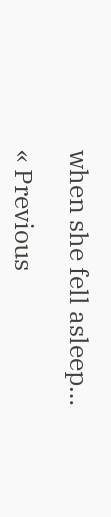when she fell asleep…

« Previous